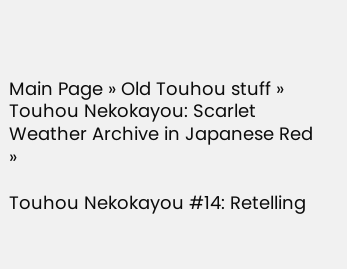Main Page » Old Touhou stuff » Touhou Nekokayou: Scarlet Weather Archive in Japanese Red »

Touhou Nekokayou #14: Retelling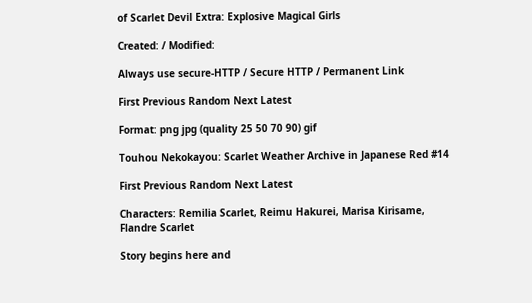of Scarlet Devil Extra: Explosive Magical Girls

Created: / Modified:

Always use secure-HTTP / Secure HTTP / Permanent Link

First Previous Random Next Latest

Format: png jpg (quality 25 50 70 90) gif

Touhou Nekokayou: Scarlet Weather Archive in Japanese Red #14

First Previous Random Next Latest

Characters: Remilia Scarlet, Reimu Hakurei, Marisa Kirisame, Flandre Scarlet

Story begins here and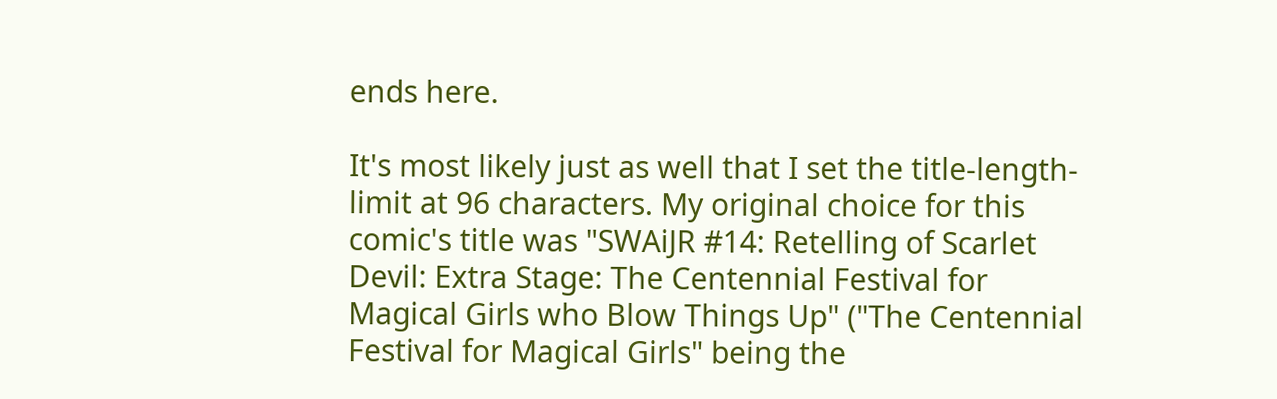ends here.

It's most likely just as well that I set the title-length-limit at 96 characters. My original choice for this comic's title was "SWAiJR #14: Retelling of Scarlet Devil: Extra Stage: The Centennial Festival for Magical Girls who Blow Things Up" ("The Centennial Festival for Magical Girls" being the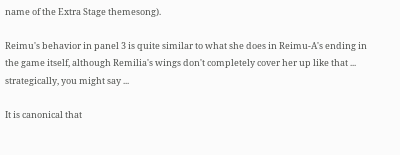name of the Extra Stage themesong).

Reimu's behavior in panel 3 is quite similar to what she does in Reimu-A's ending in the game itself, although Remilia's wings don't completely cover her up like that ... strategically, you might say ...

It is canonical that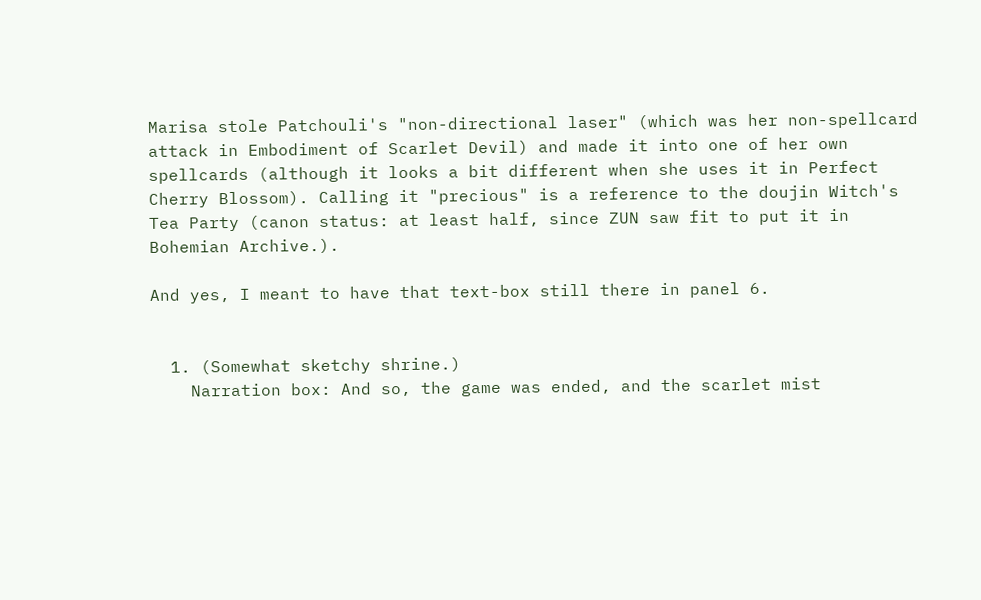Marisa stole Patchouli's "non-directional laser" (which was her non-spellcard attack in Embodiment of Scarlet Devil) and made it into one of her own spellcards (although it looks a bit different when she uses it in Perfect Cherry Blossom). Calling it "precious" is a reference to the doujin Witch's Tea Party (canon status: at least half, since ZUN saw fit to put it in Bohemian Archive.).

And yes, I meant to have that text-box still there in panel 6.


  1. (Somewhat sketchy shrine.)
    Narration box: And so, the game was ended, and the scarlet mist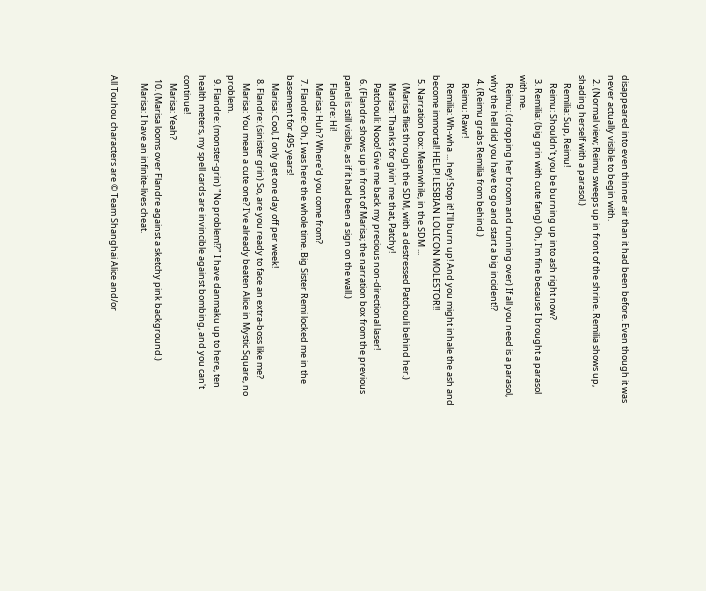disappeared into even thinner air than it had been before. Even though it was never actually visible to begin with.
  2. (Normal view; Reimu sweeps up in front of the shrine. Remilia shows up, shading herself with a parasol.)
    Remilia: Sup, Reimu!
    Reimu: Shouldn't you be burning up into ash right now?
  3. Remilia: (big grin with cute fang) Oh, I'm fine because I brought a parasol with me.
    Reimu: (dropping her broom and running over) If all you need is a parasol, why the hell did you have to go and start a big incident!?
  4. (Reimu grabs Remilia from behind.)
    Reimu: Rawr!
    Remilia: Wh-wha ... hey! Stop it! I'll burn up! And you might inhale the ash and become immortal! HELP! LESBIAN LOLICON MOLESTOR!!
  5. Narration box: Meanwhile, in the SDM ...
    (Marisa flies through the SDM, with a destressed Patchouli behind her.)
    Marisa: Thanks for givin' me that, Patchy!
    Patchouli: Nooo! Give me back my precious non-directional laser!
  6. (Flandre shows up in front of Marisa; the narration box from the previous panel is still visible, as if it had been a sign on the wall.)
    Flandre: Hi!
    Marisa: Huh? Where'd you come from?
  7. Flandre: Oh, I was here the whole time. Big Sister Remi locked me in the basement for 495 years!
    Marisa: Cool, I only get one day off per week!
  8. Flandre: (sinister grin) So, are you ready to face an extra-boss like me?
    Marisa: You mean a cute one? I've already beaten Alice in Mystic Square, no problem.
  9. Flandre: (monster-grin) "No problem!?" I have danmaku up to here, ten health meters, my spell cards are invincible against bombing, and you can't continue!
    Marisa: Yeah?
  10. (Marisa looms over Flandre against a sketchy pink background.)
    Marisa: I have an infinite-lives cheat.

All Touhou characters are © Team Shanghai Alice and/or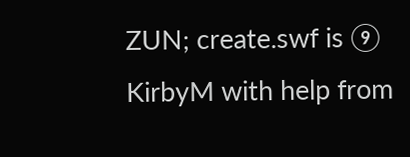ZUN; create.swf is ⑨ KirbyM with help from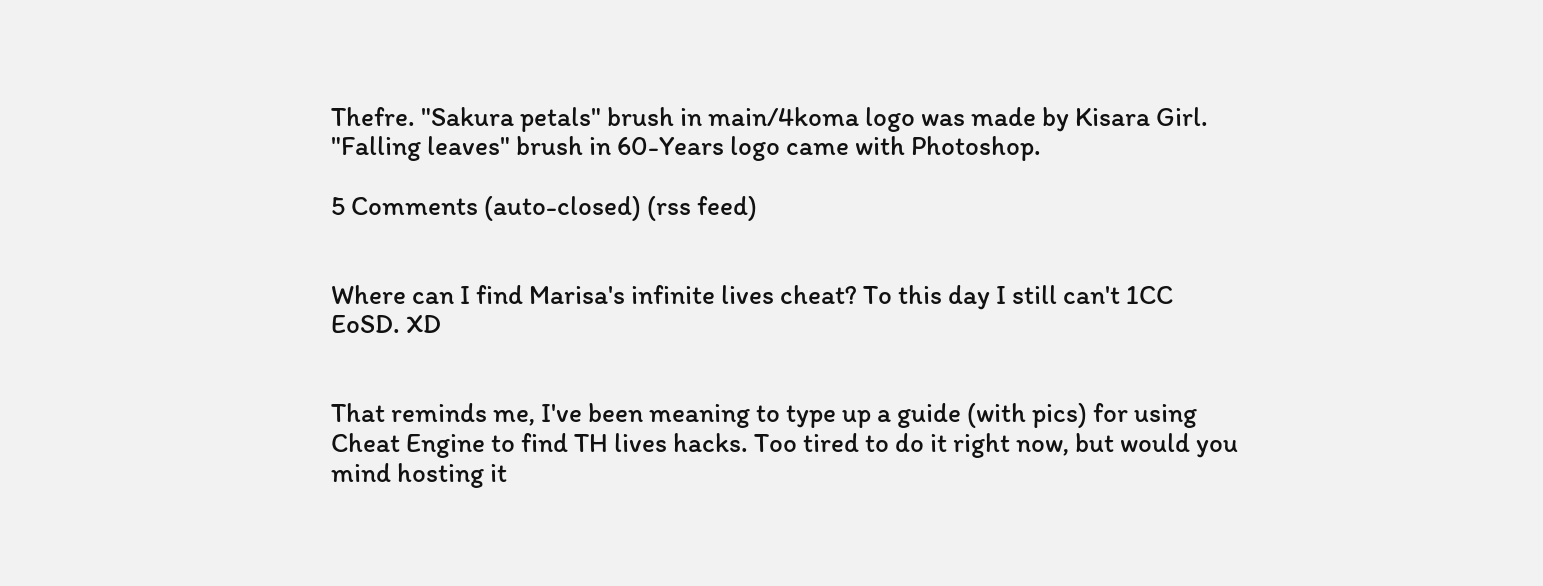Thefre. "Sakura petals" brush in main/4koma logo was made by Kisara Girl. "Falling leaves" brush in 60-Years logo came with Photoshop.

5 Comments (auto-closed) (rss feed)


Where can I find Marisa's infinite lives cheat? To this day I still can't 1CC EoSD. XD


That reminds me, I've been meaning to type up a guide (with pics) for using Cheat Engine to find TH lives hacks. Too tired to do it right now, but would you mind hosting it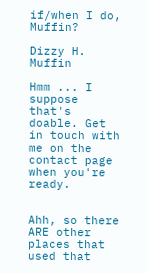if/when I do, Muffin?

Dizzy H. Muffin

Hmm ... I suppose that's doable. Get in touch with me on the contact page when you're ready.


Ahh, so there ARE other places that used that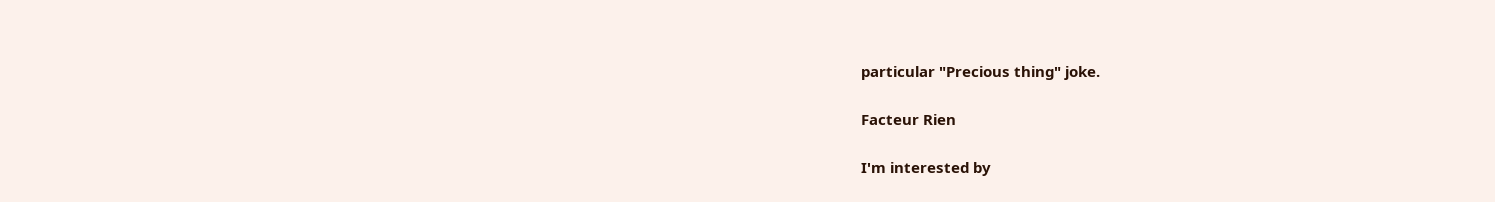particular "Precious thing" joke.

Facteur Rien

I'm interested by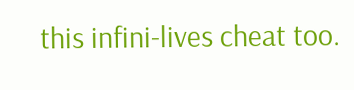this infini-lives cheat too.